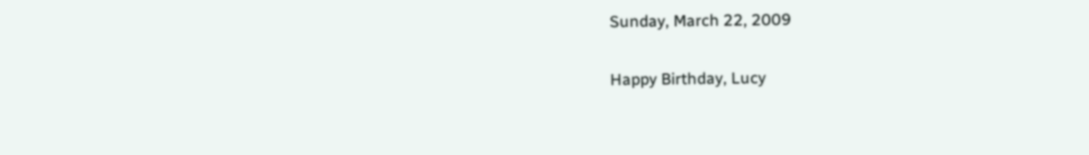Sunday, March 22, 2009

Happy Birthday, Lucy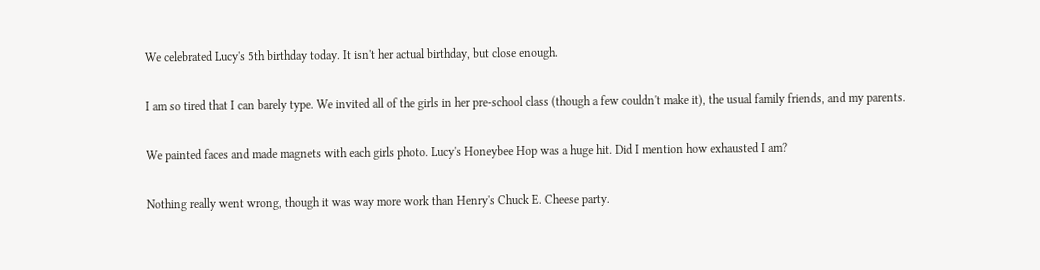We celebrated Lucy's 5th birthday today. It isn't her actual birthday, but close enough.

I am so tired that I can barely type. We invited all of the girls in her pre-school class (though a few couldn't make it), the usual family friends, and my parents.

We painted faces and made magnets with each girls photo. Lucy's Honeybee Hop was a huge hit. Did I mention how exhausted I am?

Nothing really went wrong, though it was way more work than Henry's Chuck E. Cheese party.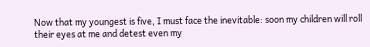Now that my youngest is five, I must face the inevitable: soon my children will roll their eyes at me and detest even my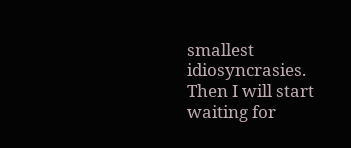smallest idiosyncrasies. Then I will start waiting for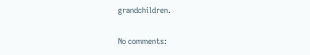grandchildren.

No comments: